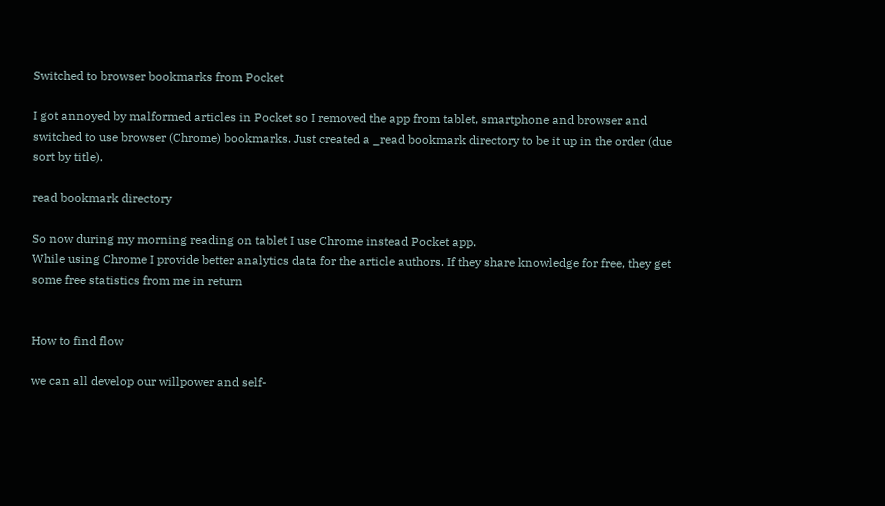Switched to browser bookmarks from Pocket

I got annoyed by malformed articles in Pocket so I removed the app from tablet, smartphone and browser and switched to use browser (Chrome) bookmarks. Just created a _read bookmark directory to be it up in the order (due sort by title).

read bookmark directory

So now during my morning reading on tablet I use Chrome instead Pocket app.
While using Chrome I provide better analytics data for the article authors. If they share knowledge for free, they get some free statistics from me in return


How to find flow

we can all develop our willpower and self-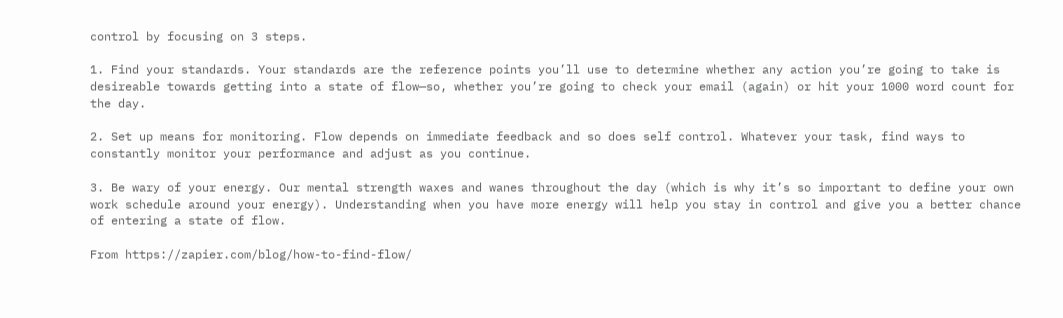control by focusing on 3 steps.

1. Find your standards. Your standards are the reference points you’ll use to determine whether any action you’re going to take is desireable towards getting into a state of flow—so, whether you’re going to check your email (again) or hit your 1000 word count for the day.

2. Set up means for monitoring. Flow depends on immediate feedback and so does self control. Whatever your task, find ways to constantly monitor your performance and adjust as you continue.

3. Be wary of your energy. Our mental strength waxes and wanes throughout the day (which is why it’s so important to define your own work schedule around your energy). Understanding when you have more energy will help you stay in control and give you a better chance of entering a state of flow.

From https://zapier.com/blog/how-to-find-flow/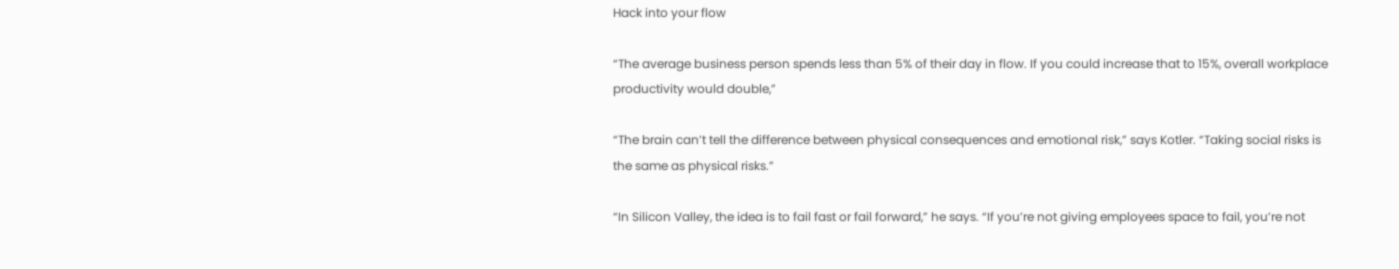Hack into your flow

“The average business person spends less than 5% of their day in flow. If you could increase that to 15%, overall workplace productivity would double,”

“The brain can’t tell the difference between physical consequences and emotional risk,” says Kotler. “Taking social risks is the same as physical risks.”

“In Silicon Valley, the idea is to fail fast or fail forward,” he says. “If you’re not giving employees space to fail, you’re not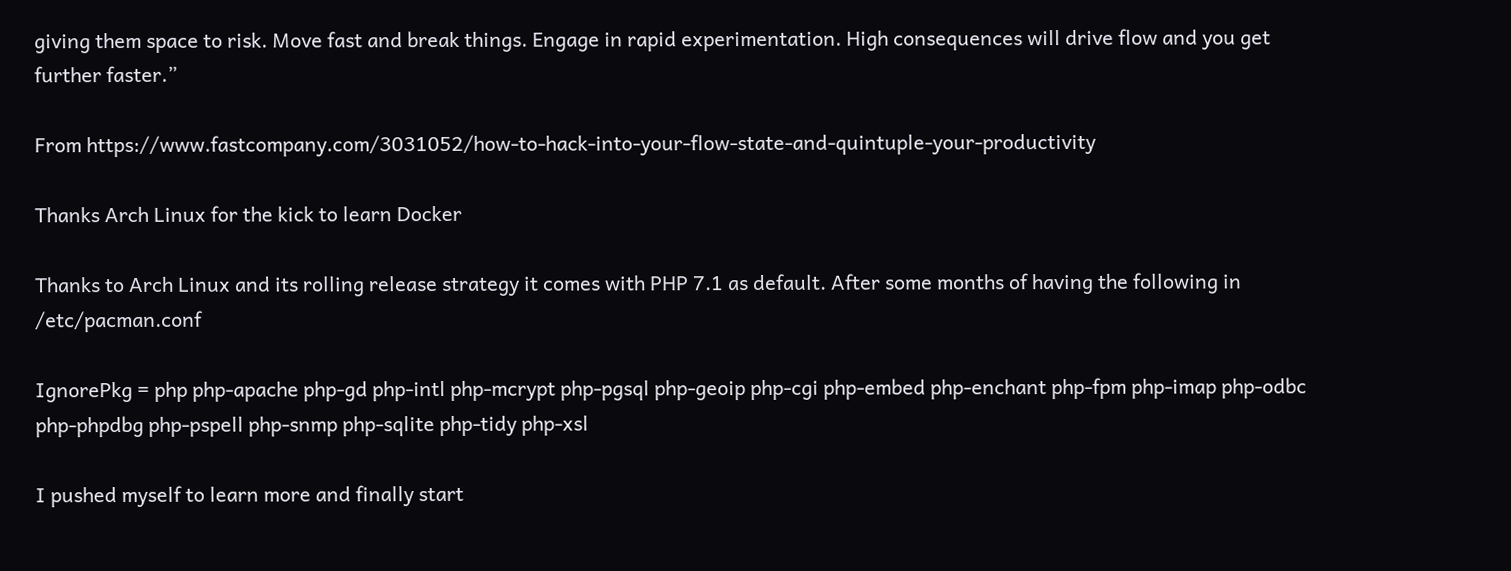giving them space to risk. Move fast and break things. Engage in rapid experimentation. High consequences will drive flow and you get further faster.”

From https://www.fastcompany.com/3031052/how-to-hack-into-your-flow-state-and-quintuple-your-productivity

Thanks Arch Linux for the kick to learn Docker

Thanks to Arch Linux and its rolling release strategy it comes with PHP 7.1 as default. After some months of having the following in /etc/pacman.conf

IgnorePkg = php php-apache php-gd php-intl php-mcrypt php-pgsql php-geoip php-cgi php-embed php-enchant php-fpm php-imap php-odbc php-phpdbg php-pspell php-snmp php-sqlite php-tidy php-xsl

I pushed myself to learn more and finally start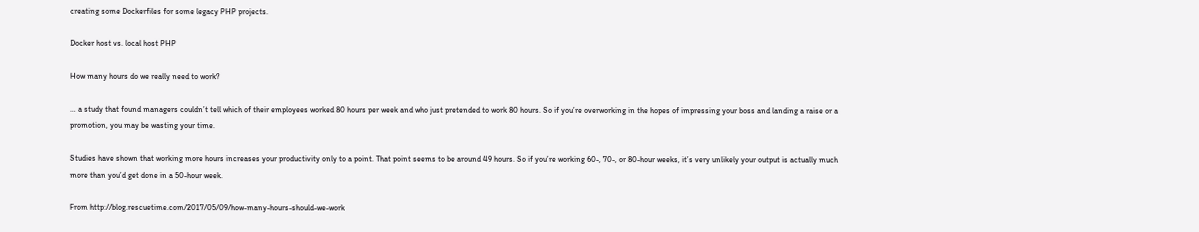creating some Dockerfiles for some legacy PHP projects.

Docker host vs. local host PHP

How many hours do we really need to work?

… a study that found managers couldn’t tell which of their employees worked 80 hours per week and who just pretended to work 80 hours. So if you’re overworking in the hopes of impressing your boss and landing a raise or a promotion, you may be wasting your time.

Studies have shown that working more hours increases your productivity only to a point. That point seems to be around 49 hours. So if you’re working 60-, 70-, or 80-hour weeks, it’s very unlikely your output is actually much more than you’d get done in a 50-hour week.

From http://blog.rescuetime.com/2017/05/09/how-many-hours-should-we-work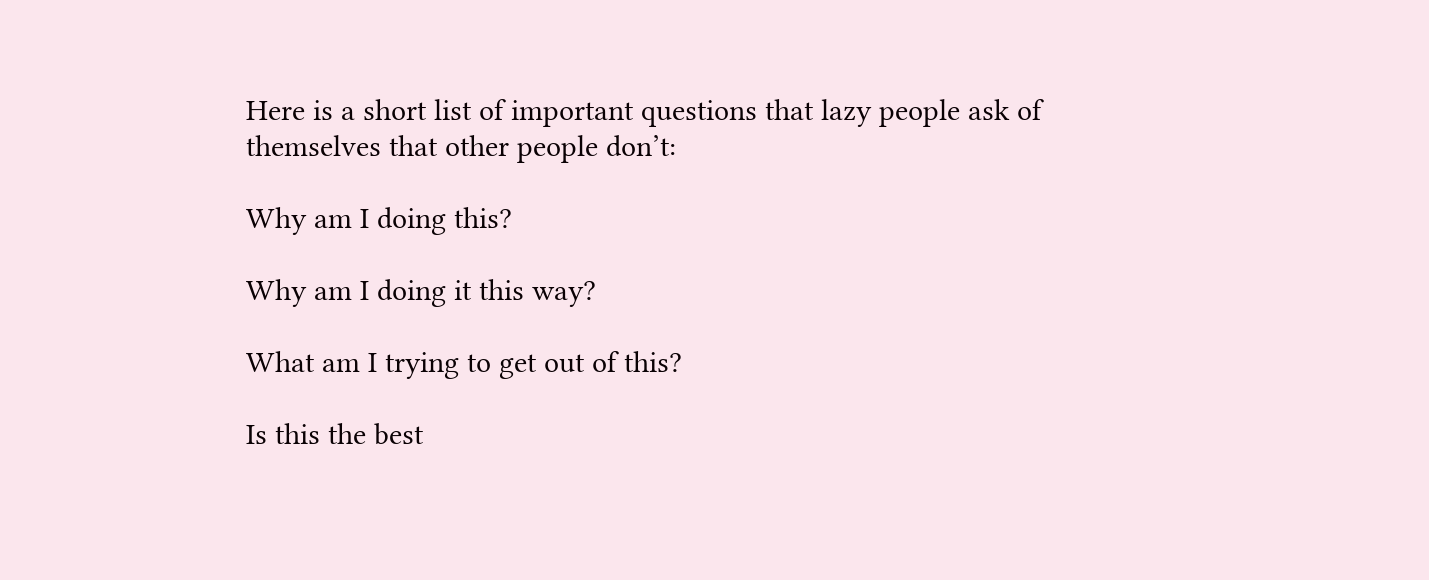Here is a short list of important questions that lazy people ask of themselves that other people don’t:

Why am I doing this?

Why am I doing it this way?

What am I trying to get out of this?

Is this the best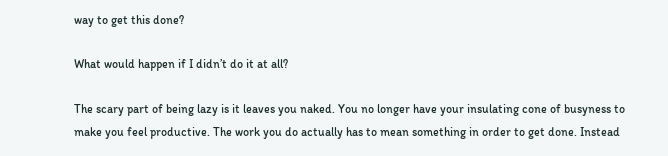way to get this done?

What would happen if I didn’t do it at all?

The scary part of being lazy is it leaves you naked. You no longer have your insulating cone of busyness to make you feel productive. The work you do actually has to mean something in order to get done. Instead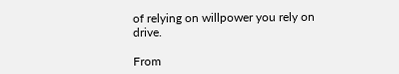of relying on willpower you rely on drive.

From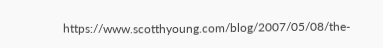https://www.scotthyoung.com/blog/2007/05/08/the-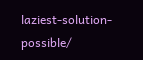laziest-solution-possible/